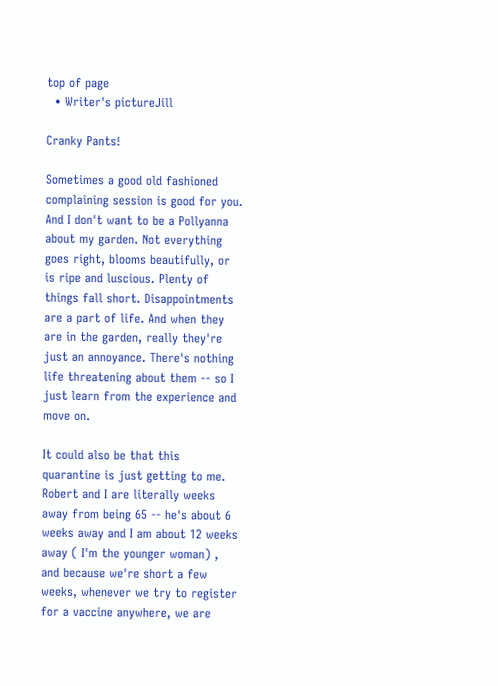top of page
  • Writer's pictureJill

Cranky Pants!

Sometimes a good old fashioned complaining session is good for you. And I don't want to be a Pollyanna about my garden. Not everything goes right, blooms beautifully, or is ripe and luscious. Plenty of things fall short. Disappointments are a part of life. And when they are in the garden, really they're just an annoyance. There's nothing life threatening about them -- so I just learn from the experience and move on.

It could also be that this quarantine is just getting to me. Robert and I are literally weeks away from being 65 -- he's about 6 weeks away and I am about 12 weeks away ( I'm the younger woman) , and because we're short a few weeks, whenever we try to register for a vaccine anywhere, we are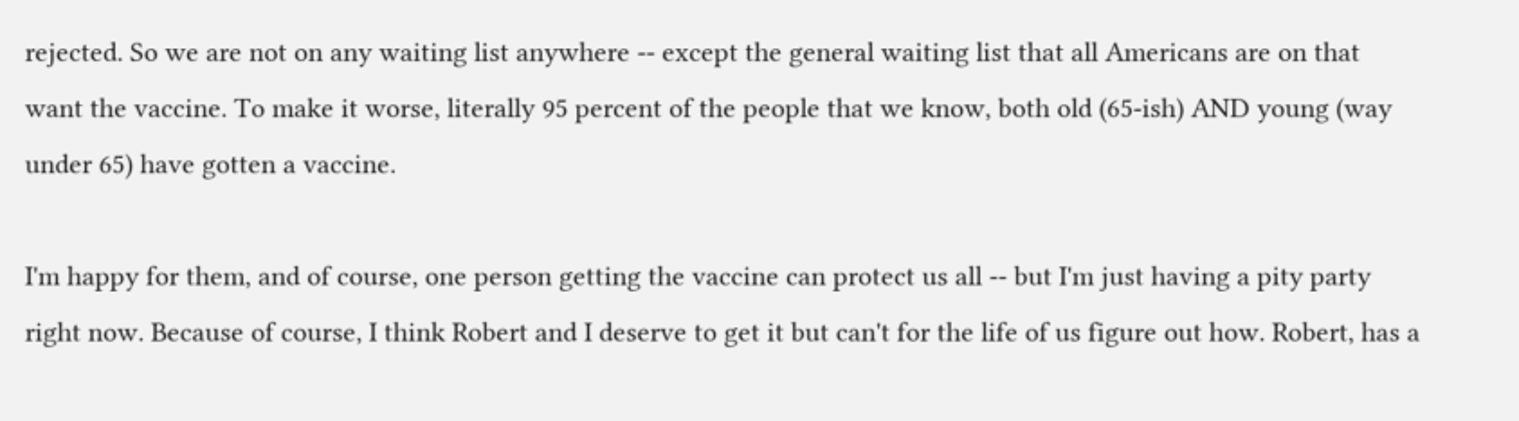rejected. So we are not on any waiting list anywhere -- except the general waiting list that all Americans are on that want the vaccine. To make it worse, literally 95 percent of the people that we know, both old (65-ish) AND young (way under 65) have gotten a vaccine.

I'm happy for them, and of course, one person getting the vaccine can protect us all -- but I'm just having a pity party right now. Because of course, I think Robert and I deserve to get it but can't for the life of us figure out how. Robert, has a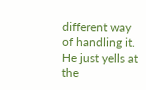different way of handling it. He just yells at the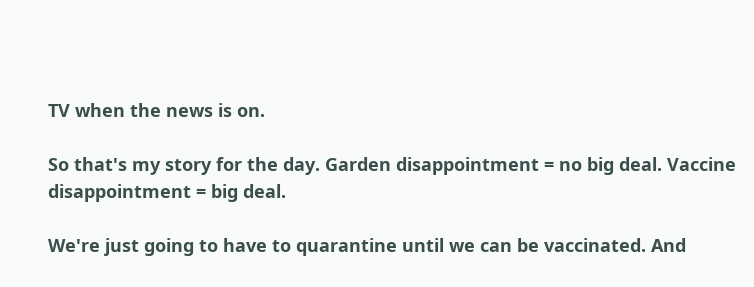TV when the news is on.

So that's my story for the day. Garden disappointment = no big deal. Vaccine disappointment = big deal.

We're just going to have to quarantine until we can be vaccinated. And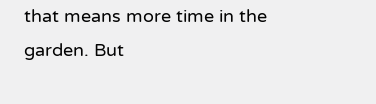that means more time in the garden. But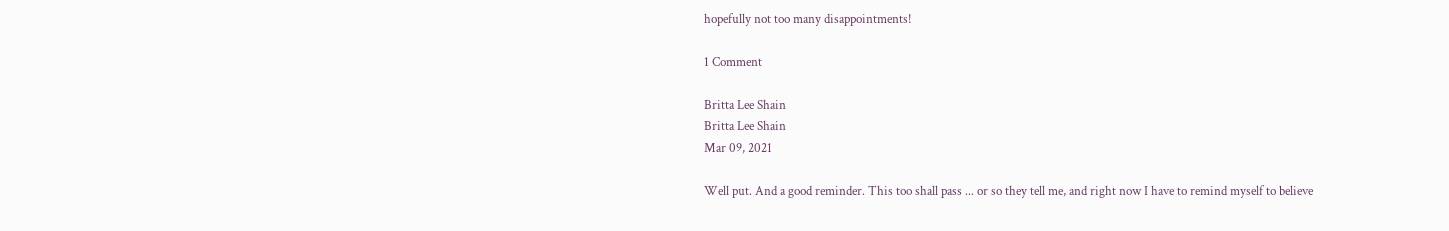hopefully not too many disappointments!

1 Comment

Britta Lee Shain
Britta Lee Shain
Mar 09, 2021

Well put. And a good reminder. This too shall pass ... or so they tell me, and right now I have to remind myself to believe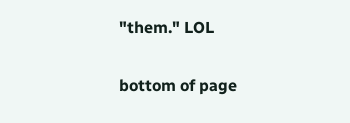"them." LOL

bottom of page